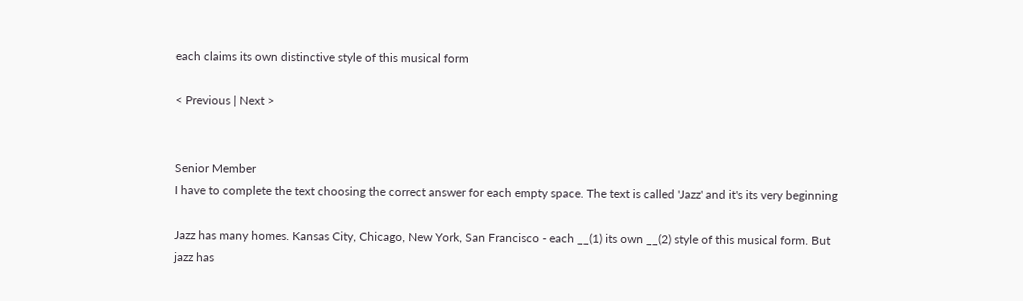each claims its own distinctive style of this musical form

< Previous | Next >


Senior Member
I have to complete the text choosing the correct answer for each empty space. The text is called 'Jazz' and it's its very beginning

Jazz has many homes. Kansas City, Chicago, New York, San Francisco - each __(1) its own __(2) style of this musical form. But jazz has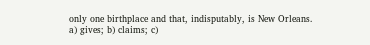only one birthplace and that, indisputably, is New Orleans.
a) gives; b) claims; c)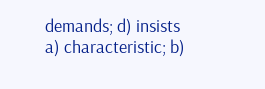demands; d) insists
a) characteristic; b)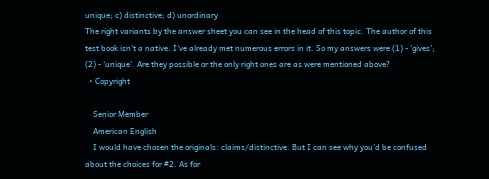unique; c) distinctive; d) unordinary
The right variants by the answer sheet you can see in the head of this topic. The author of this test book isn't a native. I've already met numerous errors in it. So my answers were (1) - 'gives'; (2) - 'unique'. Are they possible or the only right ones are as were mentioned above?
  • Copyright

    Senior Member
    American English
    I would have chosen the originals: claims/distinctive. But I can see why you'd be confused about the choices for #2. As for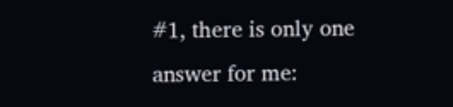#1, there is only one answer for me: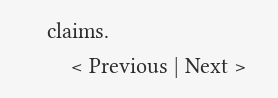claims.
    < Previous | Next >